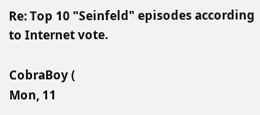Re: Top 10 "Seinfeld" episodes according to Internet vote.

CobraBoy (
Mon, 11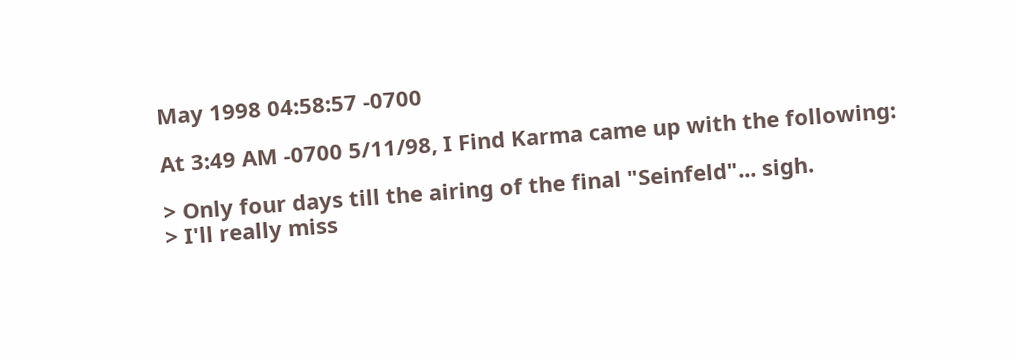May 1998 04:58:57 -0700

At 3:49 AM -0700 5/11/98, I Find Karma came up with the following:

> Only four days till the airing of the final "Seinfeld"... sigh.
> I'll really miss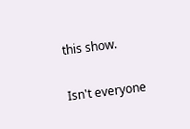this show.

Isn't everyone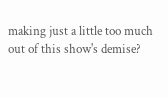making just a little too much out of this show's demise?